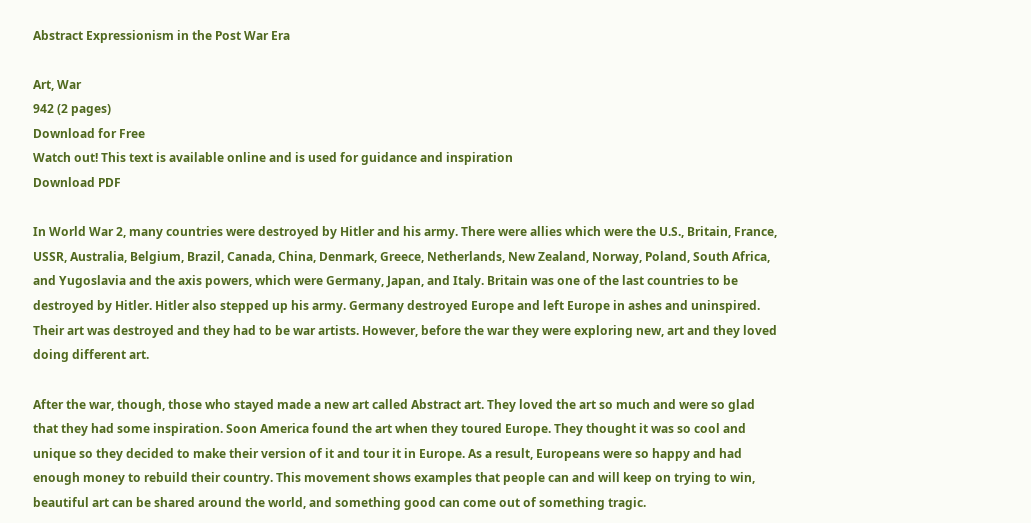Abstract Expressionism in the Post War Era

Art, War
942 (2 pages)
Download for Free
Watch out! This text is available online and is used for guidance and inspiration
Download PDF

In World War 2, many countries were destroyed by Hitler and his army. There were allies which were the U.S., Britain, France, USSR, Australia, Belgium, Brazil, Canada, China, Denmark, Greece, Netherlands, New Zealand, Norway, Poland, South Africa, and Yugoslavia and the axis powers, which were Germany, Japan, and Italy. Britain was one of the last countries to be destroyed by Hitler. Hitler also stepped up his army. Germany destroyed Europe and left Europe in ashes and uninspired. Their art was destroyed and they had to be war artists. However, before the war they were exploring new, art and they loved doing different art.

After the war, though, those who stayed made a new art called Abstract art. They loved the art so much and were so glad that they had some inspiration. Soon America found the art when they toured Europe. They thought it was so cool and unique so they decided to make their version of it and tour it in Europe. As a result, Europeans were so happy and had enough money to rebuild their country. This movement shows examples that people can and will keep on trying to win, beautiful art can be shared around the world, and something good can come out of something tragic.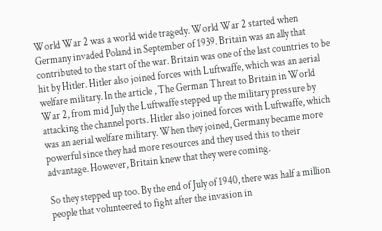World War 2 was a world wide tragedy. World War 2 started when Germany invaded Poland in September of 1939. Britain was an ally that contributed to the start of the war. Britain was one of the last countries to be hit by Hitler. Hitler also joined forces with Luftwaffe, which was an aerial welfare military. In the article , The German Threat to Britain in World War 2, from mid July the Luftwaffe stepped up the military pressure by attacking the channel ports. Hitler also joined forces with Luftwaffe, which was an aerial welfare military. When they joined, Germany became more powerful since they had more resources and they used this to their advantage. However, Britain knew that they were coming.

So they stepped up too. By the end of July of 1940, there was half a million people that volunteered to fight after the invasion in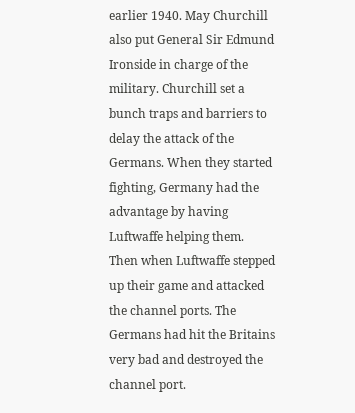earlier 1940. May Churchill also put General Sir Edmund Ironside in charge of the military. Churchill set a bunch traps and barriers to delay the attack of the Germans. When they started fighting, Germany had the advantage by having Luftwaffe helping them. Then when Luftwaffe stepped up their game and attacked the channel ports. The Germans had hit the Britains very bad and destroyed the channel port.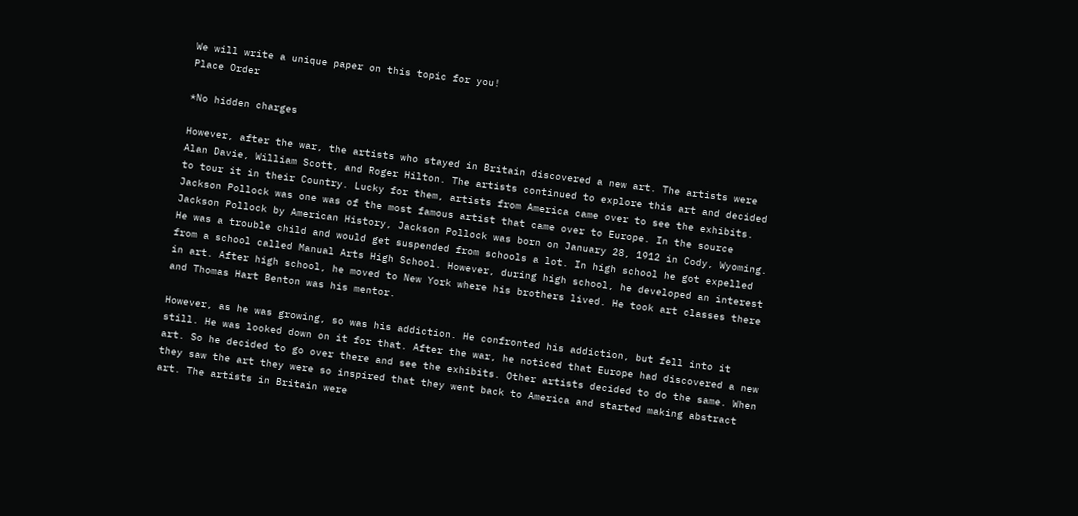We will write a unique paper on this topic for you!
Place Order

*No hidden charges

However, after the war, the artists who stayed in Britain discovered a new art. The artists were Alan Davie, William Scott, and Roger Hilton. The artists continued to explore this art and decided to tour it in their Country. Lucky for them, artists from America came over to see the exhibits. Jackson Pollock was one was of the most famous artist that came over to Europe. In the source Jackson Pollock by American History, Jackson Pollock was born on January 28, 1912 in Cody, Wyoming. He was a trouble child and would get suspended from schools a lot. In high school he got expelled from a school called Manual Arts High School. However, during high school, he developed an interest in art. After high school, he moved to New York where his brothers lived. He took art classes there and Thomas Hart Benton was his mentor.

However, as he was growing, so was his addiction. He confronted his addiction, but fell into it still. He was looked down on it for that. After the war, he noticed that Europe had discovered a new art. So he decided to go over there and see the exhibits. Other artists decided to do the same. When they saw the art they were so inspired that they went back to America and started making abstract art. The artists in Britain were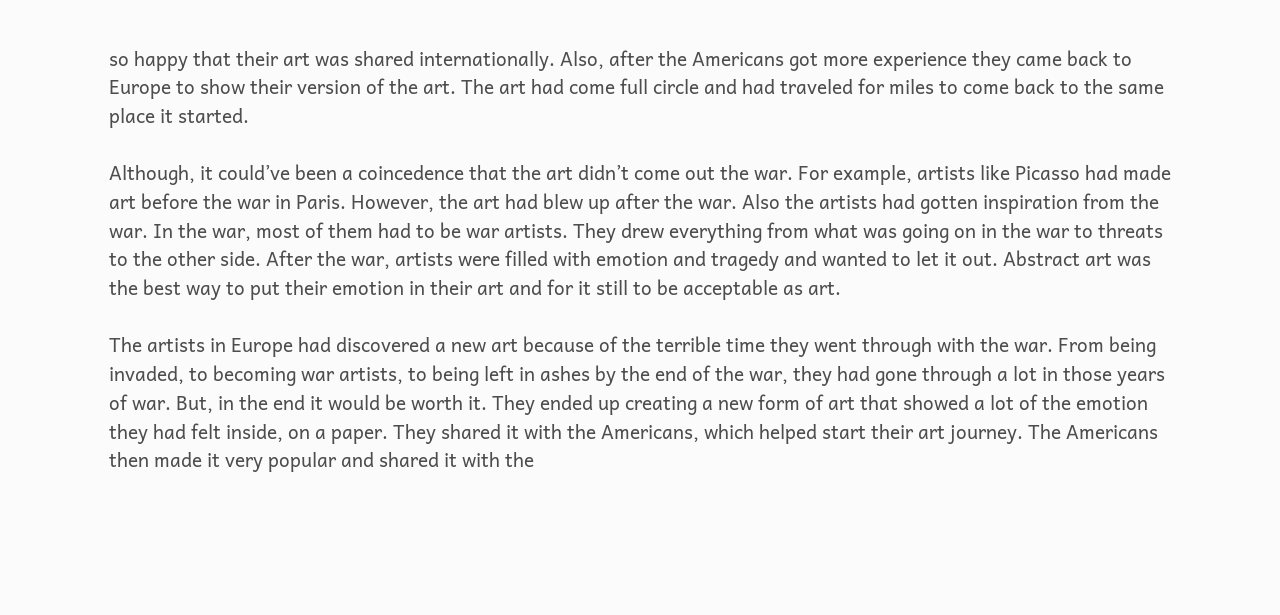so happy that their art was shared internationally. Also, after the Americans got more experience they came back to Europe to show their version of the art. The art had come full circle and had traveled for miles to come back to the same place it started.

Although, it could’ve been a coincedence that the art didn’t come out the war. For example, artists like Picasso had made art before the war in Paris. However, the art had blew up after the war. Also the artists had gotten inspiration from the war. In the war, most of them had to be war artists. They drew everything from what was going on in the war to threats to the other side. After the war, artists were filled with emotion and tragedy and wanted to let it out. Abstract art was the best way to put their emotion in their art and for it still to be acceptable as art.

The artists in Europe had discovered a new art because of the terrible time they went through with the war. From being invaded, to becoming war artists, to being left in ashes by the end of the war, they had gone through a lot in those years of war. But, in the end it would be worth it. They ended up creating a new form of art that showed a lot of the emotion they had felt inside, on a paper. They shared it with the Americans, which helped start their art journey. The Americans then made it very popular and shared it with the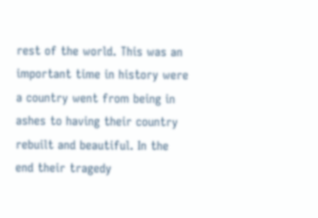rest of the world. This was an important time in history were a country went from being in ashes to having their country rebuilt and beautiful. In the end their tragedy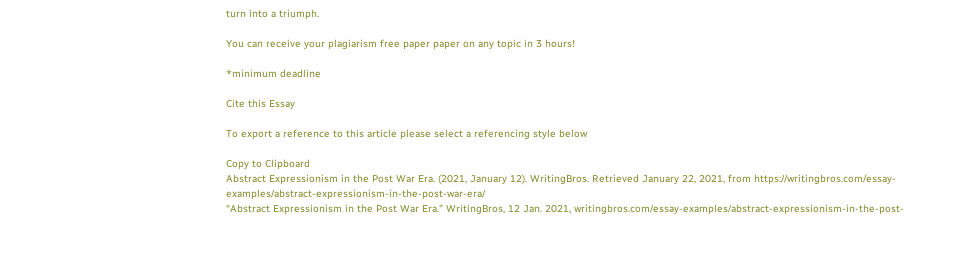turn into a triumph.

You can receive your plagiarism free paper paper on any topic in 3 hours!

*minimum deadline

Cite this Essay

To export a reference to this article please select a referencing style below

Copy to Clipboard
Abstract Expressionism in the Post War Era. (2021, January 12). WritingBros. Retrieved January 22, 2021, from https://writingbros.com/essay-examples/abstract-expressionism-in-the-post-war-era/
“Abstract Expressionism in the Post War Era.” WritingBros, 12 Jan. 2021, writingbros.com/essay-examples/abstract-expressionism-in-the-post-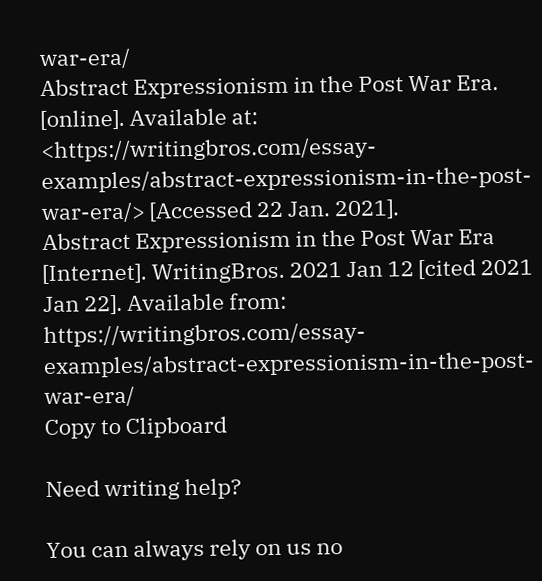war-era/
Abstract Expressionism in the Post War Era. [online]. Available at: <https://writingbros.com/essay-examples/abstract-expressionism-in-the-post-war-era/> [Accessed 22 Jan. 2021].
Abstract Expressionism in the Post War Era [Internet]. WritingBros. 2021 Jan 12 [cited 2021 Jan 22]. Available from: https://writingbros.com/essay-examples/abstract-expressionism-in-the-post-war-era/
Copy to Clipboard

Need writing help?

You can always rely on us no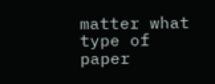matter what type of paper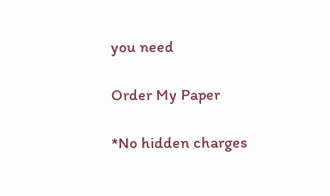you need

Order My Paper

*No hidden charges